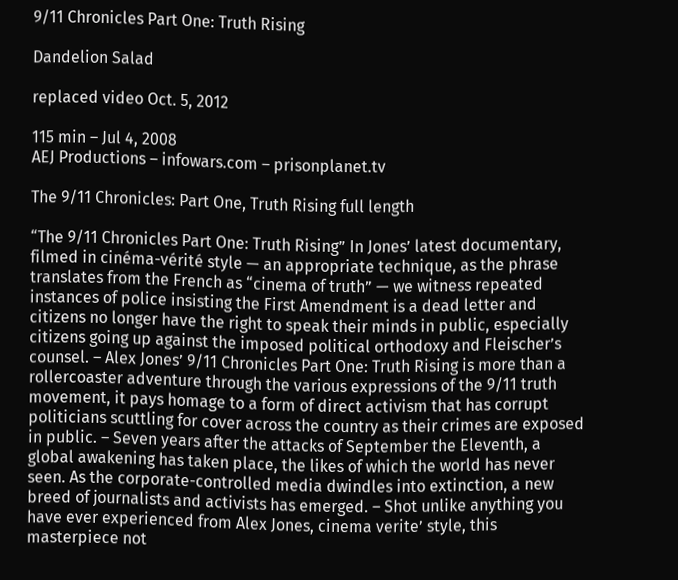9/11 Chronicles Part One: Truth Rising

Dandelion Salad

replaced video Oct. 5, 2012

115 min – Jul 4, 2008
AEJ Productions – infowars.com – prisonplanet.tv

The 9/11 Chronicles: Part One, Truth Rising full length

“The 9/11 Chronicles Part One: Truth Rising” In Jones’ latest documentary, filmed in cinéma-vérité style — an appropriate technique, as the phrase translates from the French as “cinema of truth” — we witness repeated instances of police insisting the First Amendment is a dead letter and citizens no longer have the right to speak their minds in public, especially citizens going up against the imposed political orthodoxy and Fleischer’s counsel. – Alex Jones’ 9/11 Chronicles Part One: Truth Rising is more than a rollercoaster adventure through the various expressions of the 9/11 truth movement, it pays homage to a form of direct activism that has corrupt politicians scuttling for cover across the country as their crimes are exposed in public. – Seven years after the attacks of September the Eleventh, a global awakening has taken place, the likes of which the world has never seen. As the corporate-controlled media dwindles into extinction, a new breed of journalists and activists has emerged. – Shot unlike anything you have ever experienced from Alex Jones, cinema verite’ style, this masterpiece not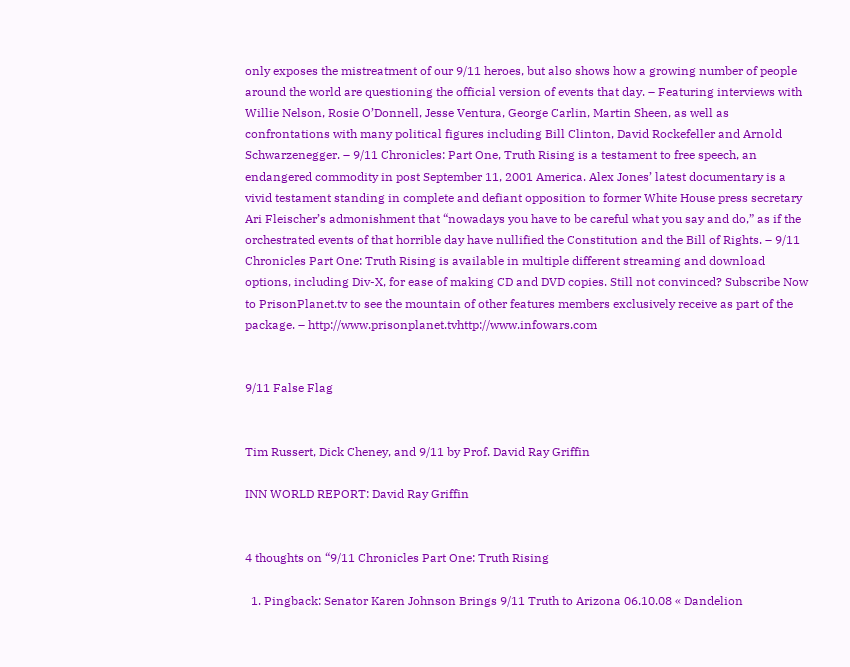only exposes the mistreatment of our 9/11 heroes, but also shows how a growing number of people around the world are questioning the official version of events that day. – Featuring interviews with Willie Nelson, Rosie O’Donnell, Jesse Ventura, George Carlin, Martin Sheen, as well as confrontations with many political figures including Bill Clinton, David Rockefeller and Arnold Schwarzenegger. – 9/11 Chronicles: Part One, Truth Rising is a testament to free speech, an endangered commodity in post September 11, 2001 America. Alex Jones’ latest documentary is a vivid testament standing in complete and defiant opposition to former White House press secretary Ari Fleischer’s admonishment that “nowadays you have to be careful what you say and do,” as if the orchestrated events of that horrible day have nullified the Constitution and the Bill of Rights. – 9/11 Chronicles Part One: Truth Rising is available in multiple different streaming and download options, including Div-X, for ease of making CD and DVD copies. Still not convinced? Subscribe Now to PrisonPlanet.tv to see the mountain of other features members exclusively receive as part of the package. – http://www.prisonplanet.tvhttp://www.infowars.com


9/11 False Flag


Tim Russert, Dick Cheney, and 9/11 by Prof. David Ray Griffin

INN WORLD REPORT: David Ray Griffin


4 thoughts on “9/11 Chronicles Part One: Truth Rising

  1. Pingback: Senator Karen Johnson Brings 9/11 Truth to Arizona 06.10.08 « Dandelion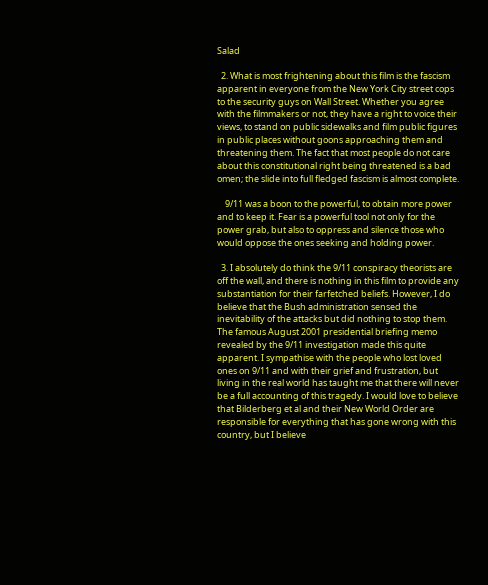Salad

  2. What is most frightening about this film is the fascism apparent in everyone from the New York City street cops to the security guys on Wall Street. Whether you agree with the filmmakers or not, they have a right to voice their views, to stand on public sidewalks and film public figures in public places without goons approaching them and threatening them. The fact that most people do not care about this constitutional right being threatened is a bad omen; the slide into full fledged fascism is almost complete.

    9/11 was a boon to the powerful, to obtain more power and to keep it. Fear is a powerful tool not only for the power grab, but also to oppress and silence those who would oppose the ones seeking and holding power.

  3. I absolutely do think the 9/11 conspiracy theorists are off the wall, and there is nothing in this film to provide any substantiation for their farfetched beliefs. However, I do believe that the Bush administration sensed the inevitability of the attacks but did nothing to stop them. The famous August 2001 presidential briefing memo revealed by the 9/11 investigation made this quite apparent. I sympathise with the people who lost loved ones on 9/11 and with their grief and frustration, but living in the real world has taught me that there will never be a full accounting of this tragedy. I would love to believe that Bilderberg et al and their New World Order are responsible for everything that has gone wrong with this country, but I believe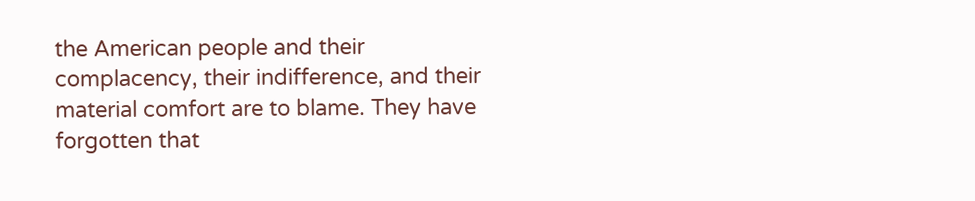the American people and their complacency, their indifference, and their material comfort are to blame. They have forgotten that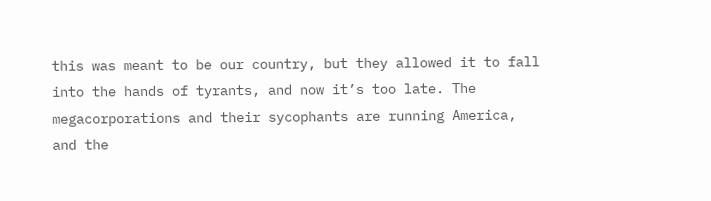this was meant to be our country, but they allowed it to fall into the hands of tyrants, and now it’s too late. The megacorporations and their sycophants are running America, and the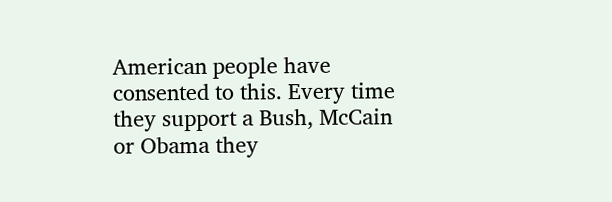American people have consented to this. Every time they support a Bush, McCain or Obama they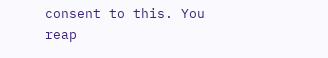consent to this. You reap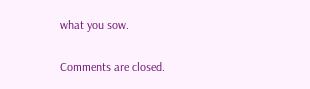what you sow.

Comments are closed.